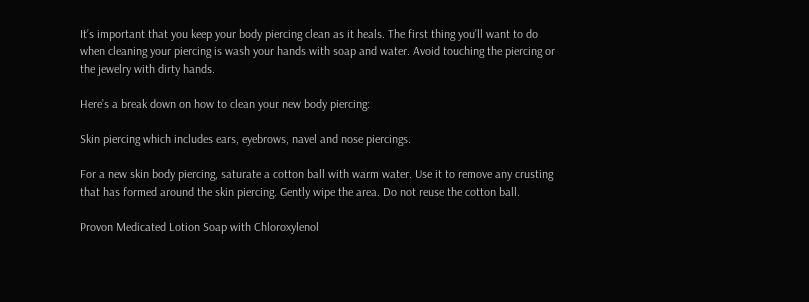It’s important that you keep your body piercing clean as it heals. The first thing you’ll want to do when cleaning your piercing is wash your hands with soap and water. Avoid touching the piercing or the jewelry with dirty hands.

Here’s a break down on how to clean your new body piercing:

Skin piercing which includes ears, eyebrows, navel and nose piercings.

For a new skin body piercing, saturate a cotton ball with warm water. Use it to remove any crusting that has formed around the skin piercing. Gently wipe the area. Do not reuse the cotton ball.

Provon Medicated Lotion Soap with Chloroxylenol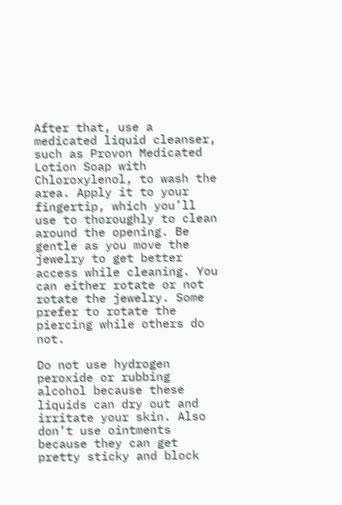After that, use a medicated liquid cleanser, such as Provon Medicated Lotion Soap with Chloroxylenol, to wash the area. Apply it to your fingertip, which you’ll use to thoroughly to clean around the opening. Be gentle as you move the jewelry to get better access while cleaning. You can either rotate or not rotate the jewelry. Some prefer to rotate the piercing while others do not.

Do not use hydrogen peroxide or rubbing alcohol because these liquids can dry out and irritate your skin. Also don’t use ointments because they can get pretty sticky and block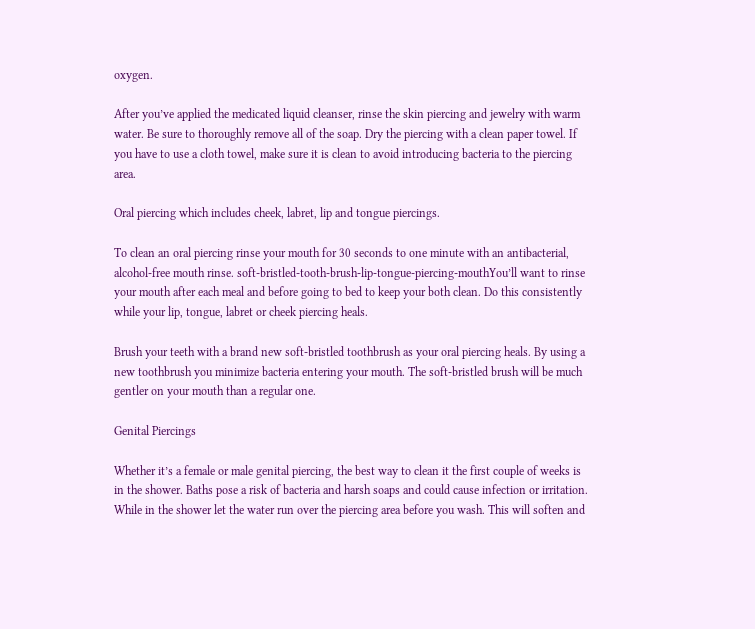oxygen.

After you’ve applied the medicated liquid cleanser, rinse the skin piercing and jewelry with warm water. Be sure to thoroughly remove all of the soap. Dry the piercing with a clean paper towel. If you have to use a cloth towel, make sure it is clean to avoid introducing bacteria to the piercing area.

Oral piercing which includes cheek, labret, lip and tongue piercings.

To clean an oral piercing rinse your mouth for 30 seconds to one minute with an antibacterial, alcohol-free mouth rinse. soft-bristled-tooth-brush-lip-tongue-piercing-mouthYou’ll want to rinse your mouth after each meal and before going to bed to keep your both clean. Do this consistently while your lip, tongue, labret or cheek piercing heals.

Brush your teeth with a brand new soft-bristled toothbrush as your oral piercing heals. By using a new toothbrush you minimize bacteria entering your mouth. The soft-bristled brush will be much gentler on your mouth than a regular one.

Genital Piercings

Whether it’s a female or male genital piercing, the best way to clean it the first couple of weeks is in the shower. Baths pose a risk of bacteria and harsh soaps and could cause infection or irritation. While in the shower let the water run over the piercing area before you wash. This will soften and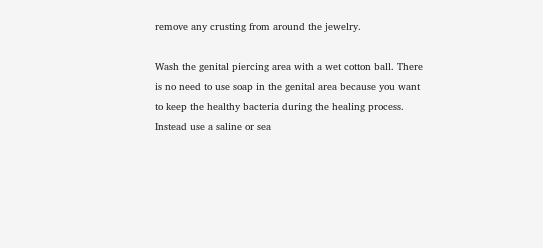remove any crusting from around the jewelry.

Wash the genital piercing area with a wet cotton ball. There is no need to use soap in the genital area because you want to keep the healthy bacteria during the healing process. Instead use a saline or sea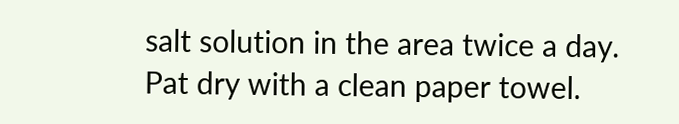salt solution in the area twice a day. Pat dry with a clean paper towel.